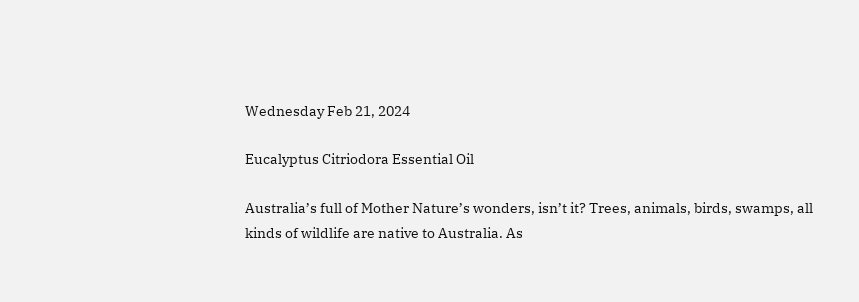Wednesday Feb 21, 2024

Eucalyptus Citriodora Essential Oil

Australia’s full of Mother Nature’s wonders, isn’t it? Trees, animals, birds, swamps, all kinds of wildlife are native to Australia. As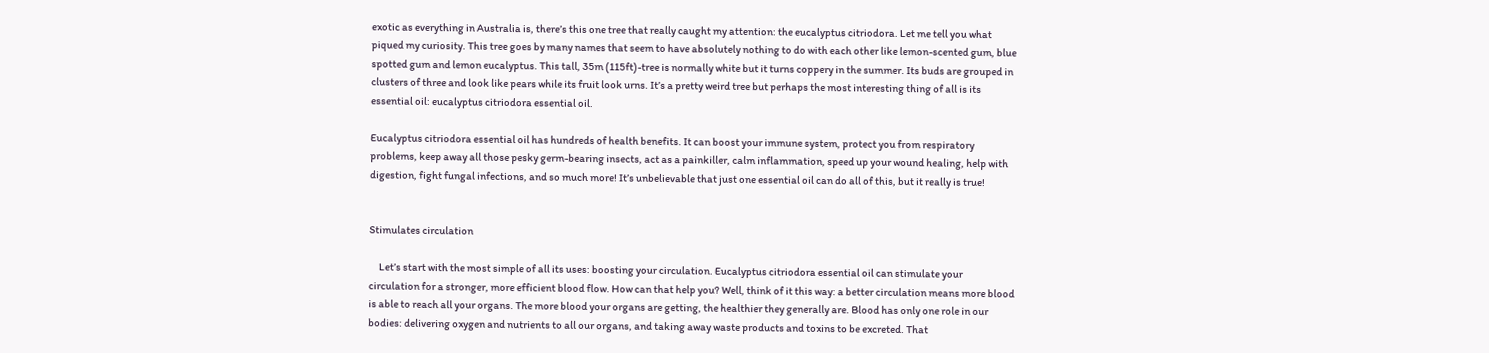exotic as everything in Australia is, there’s this one tree that really caught my attention: the eucalyptus citriodora. Let me tell you what piqued my curiosity. This tree goes by many names that seem to have absolutely nothing to do with each other like lemon-scented gum, blue spotted gum and lemon eucalyptus. This tall, 35m (115ft)-tree is normally white but it turns coppery in the summer. Its buds are grouped in clusters of three and look like pears while its fruit look urns. It’s a pretty weird tree but perhaps the most interesting thing of all is its essential oil: eucalyptus citriodora essential oil.

Eucalyptus citriodora essential oil has hundreds of health benefits. It can boost your immune system, protect you from respiratory problems, keep away all those pesky germ-bearing insects, act as a painkiller, calm inflammation, speed up your wound healing, help with digestion, fight fungal infections, and so much more! It’s unbelievable that just one essential oil can do all of this, but it really is true!


Stimulates circulation

     Let’s start with the most simple of all its uses: boosting your circulation. Eucalyptus citriodora essential oil can stimulate your circulation for a stronger, more efficient blood flow. How can that help you? Well, think of it this way: a better circulation means more blood is able to reach all your organs. The more blood your organs are getting, the healthier they generally are. Blood has only one role in our bodies: delivering oxygen and nutrients to all our organs, and taking away waste products and toxins to be excreted. That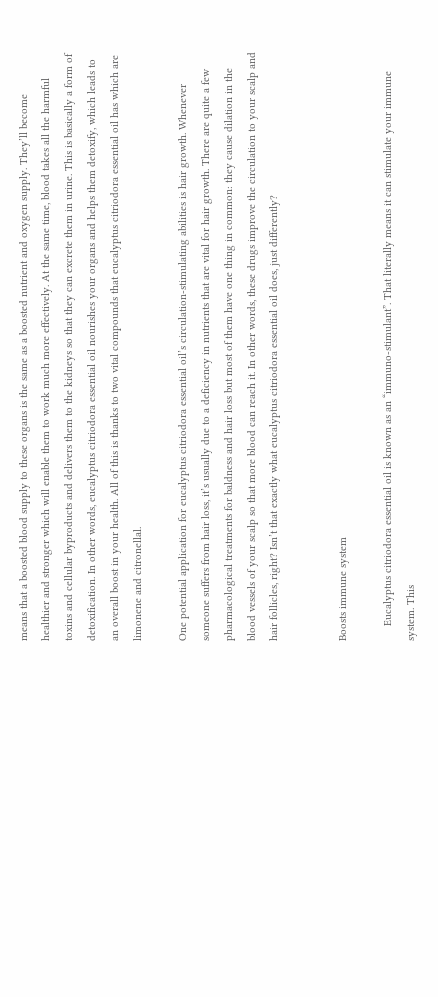means that a boosted blood supply to these organs is the same as a boosted nutrient and oxygen supply. They’ll become healthier and stronger which will enable them to work much more effectively. At the same time, blood takes all the harmful toxins and cellular byproducts and delivers them to the kidneys so that they can excrete them in urine. This is basically a form of detoxification. In other words, eucalyptus citriodora essential oil nourishes your organs and helps them detoxify, which leads to an overall boost in your health. All of this is thanks to two vital compounds that eucalyptus citriodora essential oil has which are limonene and citronellal.

One potential application for eucalyptus citriodora essential oil’s circulation-stimulating abilities is hair growth. Whenever someone suffers from hair loss, it’s usually due to a deficiency in nutrients that are vital for hair growth. There are quite a few pharmacological treatments for baldness and hair loss but most of them have one thing in common: they cause dilation in the blood vessels of your scalp so that more blood can reach it. In other words, these drugs improve the circulation to your scalp and hair follicles, right? Isn’t that exactly what eucalyptus citriodora essential oil does, just differently?


Boosts immune system

     Eucalyptus citriodora essential oil is known as an “immuno-stimulant”. That literally means it can stimulate your immune system. This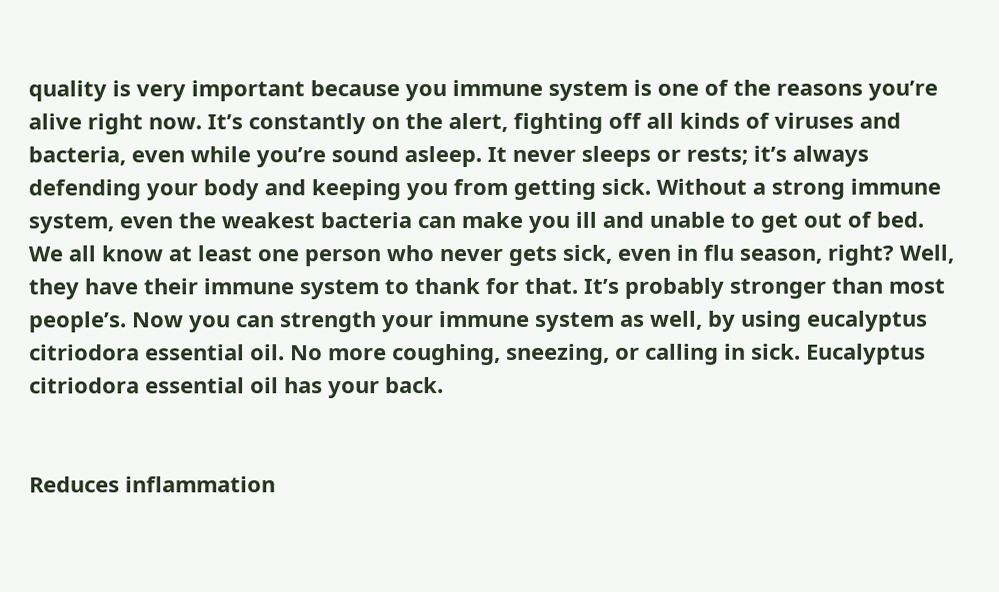quality is very important because you immune system is one of the reasons you’re alive right now. It’s constantly on the alert, fighting off all kinds of viruses and bacteria, even while you’re sound asleep. It never sleeps or rests; it’s always defending your body and keeping you from getting sick. Without a strong immune system, even the weakest bacteria can make you ill and unable to get out of bed. We all know at least one person who never gets sick, even in flu season, right? Well, they have their immune system to thank for that. It’s probably stronger than most people’s. Now you can strength your immune system as well, by using eucalyptus citriodora essential oil. No more coughing, sneezing, or calling in sick. Eucalyptus citriodora essential oil has your back.


Reduces inflammation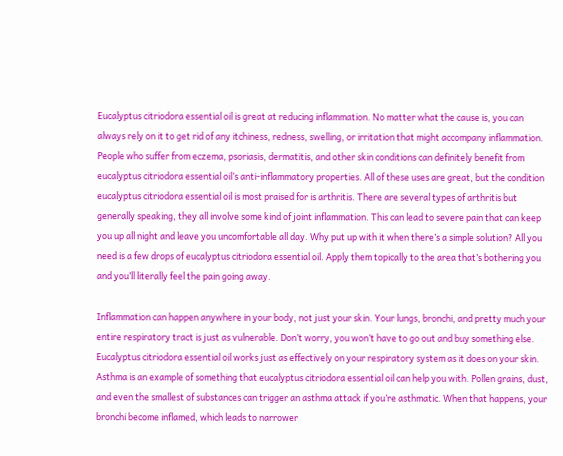Eucalyptus citriodora essential oil is great at reducing inflammation. No matter what the cause is, you can always rely on it to get rid of any itchiness, redness, swelling, or irritation that might accompany inflammation. People who suffer from eczema, psoriasis, dermatitis, and other skin conditions can definitely benefit from eucalyptus citriodora essential oil’s anti-inflammatory properties. All of these uses are great, but the condition eucalyptus citriodora essential oil is most praised for is arthritis. There are several types of arthritis but generally speaking, they all involve some kind of joint inflammation. This can lead to severe pain that can keep you up all night and leave you uncomfortable all day. Why put up with it when there’s a simple solution? All you need is a few drops of eucalyptus citriodora essential oil. Apply them topically to the area that’s bothering you and you’ll literally feel the pain going away.

Inflammation can happen anywhere in your body, not just your skin. Your lungs, bronchi, and pretty much your entire respiratory tract is just as vulnerable. Don’t worry, you won’t have to go out and buy something else. Eucalyptus citriodora essential oil works just as effectively on your respiratory system as it does on your skin. Asthma is an example of something that eucalyptus citriodora essential oil can help you with. Pollen grains, dust, and even the smallest of substances can trigger an asthma attack if you’re asthmatic. When that happens, your bronchi become inflamed, which leads to narrower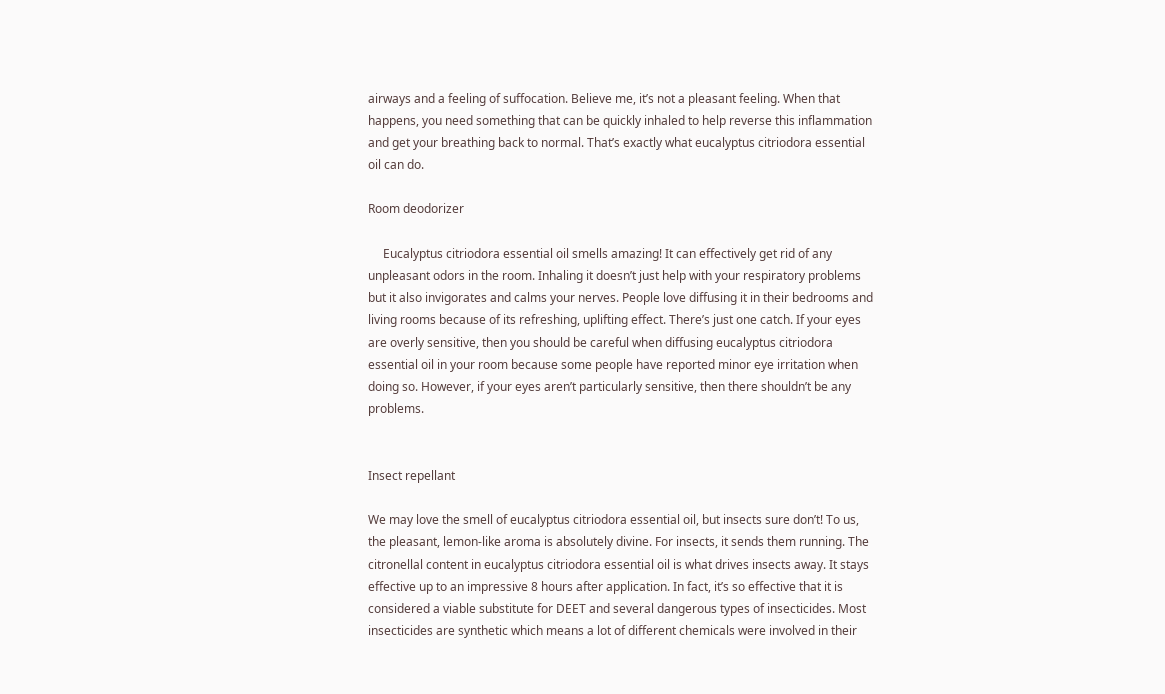airways and a feeling of suffocation. Believe me, it’s not a pleasant feeling. When that happens, you need something that can be quickly inhaled to help reverse this inflammation and get your breathing back to normal. That’s exactly what eucalyptus citriodora essential oil can do.

Room deodorizer

     Eucalyptus citriodora essential oil smells amazing! It can effectively get rid of any unpleasant odors in the room. Inhaling it doesn’t just help with your respiratory problems but it also invigorates and calms your nerves. People love diffusing it in their bedrooms and living rooms because of its refreshing, uplifting effect. There’s just one catch. If your eyes are overly sensitive, then you should be careful when diffusing eucalyptus citriodora essential oil in your room because some people have reported minor eye irritation when doing so. However, if your eyes aren’t particularly sensitive, then there shouldn’t be any problems.


Insect repellant

We may love the smell of eucalyptus citriodora essential oil, but insects sure don’t! To us, the pleasant, lemon-like aroma is absolutely divine. For insects, it sends them running. The citronellal content in eucalyptus citriodora essential oil is what drives insects away. It stays effective up to an impressive 8 hours after application. In fact, it’s so effective that it is considered a viable substitute for DEET and several dangerous types of insecticides. Most insecticides are synthetic which means a lot of different chemicals were involved in their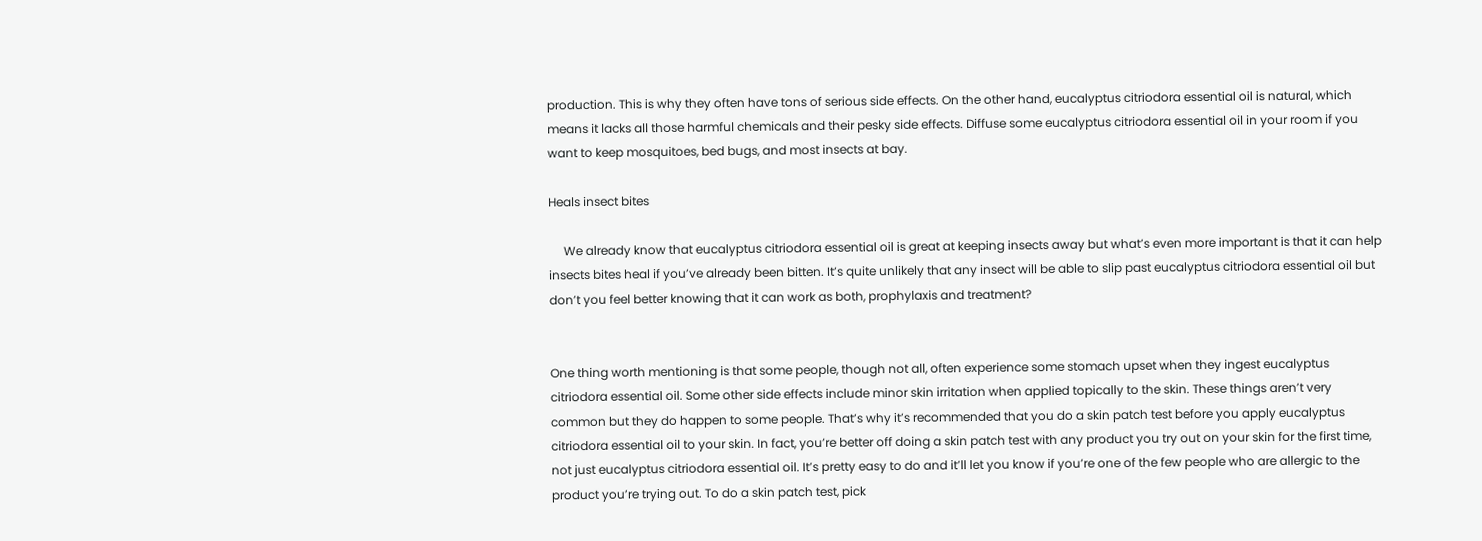production. This is why they often have tons of serious side effects. On the other hand, eucalyptus citriodora essential oil is natural, which means it lacks all those harmful chemicals and their pesky side effects. Diffuse some eucalyptus citriodora essential oil in your room if you want to keep mosquitoes, bed bugs, and most insects at bay.

Heals insect bites

     We already know that eucalyptus citriodora essential oil is great at keeping insects away but what’s even more important is that it can help insects bites heal if you’ve already been bitten. It’s quite unlikely that any insect will be able to slip past eucalyptus citriodora essential oil but don’t you feel better knowing that it can work as both, prophylaxis and treatment?


One thing worth mentioning is that some people, though not all, often experience some stomach upset when they ingest eucalyptus citriodora essential oil. Some other side effects include minor skin irritation when applied topically to the skin. These things aren’t very common but they do happen to some people. That’s why it’s recommended that you do a skin patch test before you apply eucalyptus citriodora essential oil to your skin. In fact, you’re better off doing a skin patch test with any product you try out on your skin for the first time, not just eucalyptus citriodora essential oil. It’s pretty easy to do and it’ll let you know if you’re one of the few people who are allergic to the product you’re trying out. To do a skin patch test, pick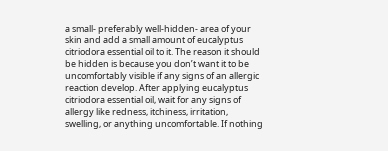a small- preferably well-hidden- area of your skin and add a small amount of eucalyptus citriodora essential oil to it. The reason it should be hidden is because you don’t want it to be uncomfortably visible if any signs of an allergic reaction develop. After applying eucalyptus citriodora essential oil, wait for any signs of allergy like redness, itchiness, irritation, swelling, or anything uncomfortable. If nothing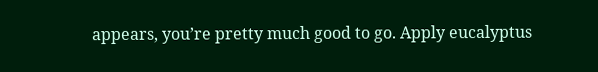appears, you’re pretty much good to go. Apply eucalyptus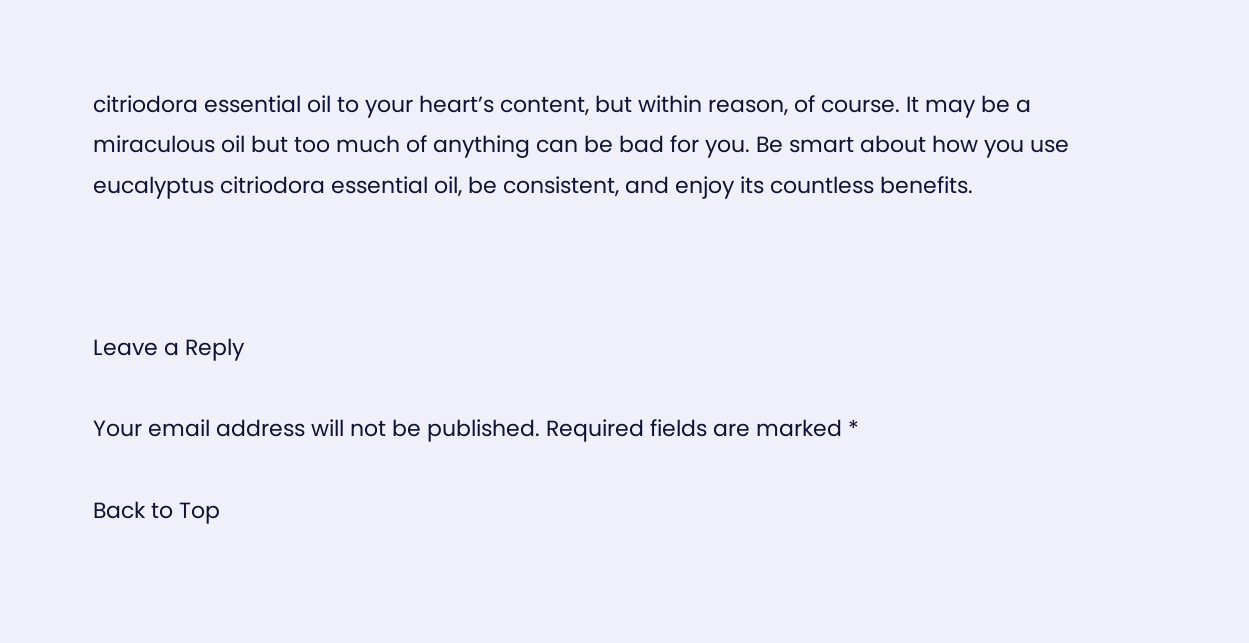citriodora essential oil to your heart’s content, but within reason, of course. It may be a miraculous oil but too much of anything can be bad for you. Be smart about how you use eucalyptus citriodora essential oil, be consistent, and enjoy its countless benefits.



Leave a Reply

Your email address will not be published. Required fields are marked *

Back to Top